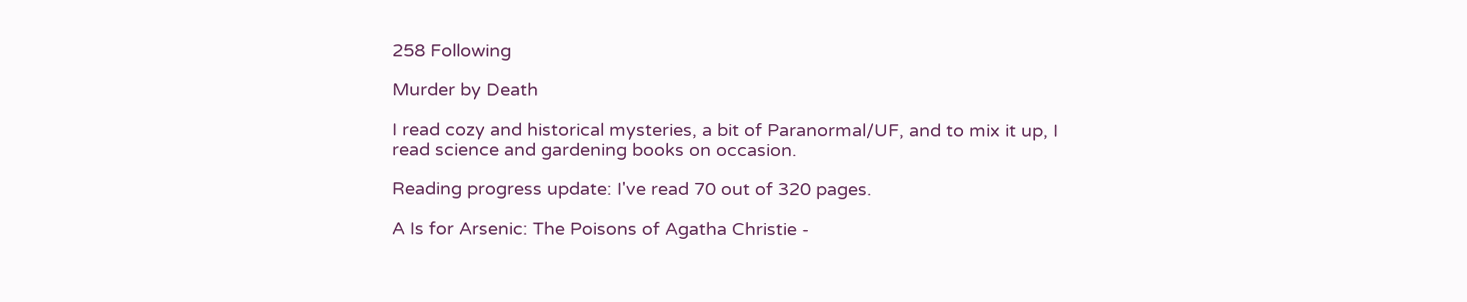258 Following

Murder by Death

I read cozy and historical mysteries, a bit of Paranormal/UF, and to mix it up, I read science and gardening books on occasion.

Reading progress update: I've read 70 out of 320 pages.

A Is for Arsenic: The Poisons of Agatha Christie -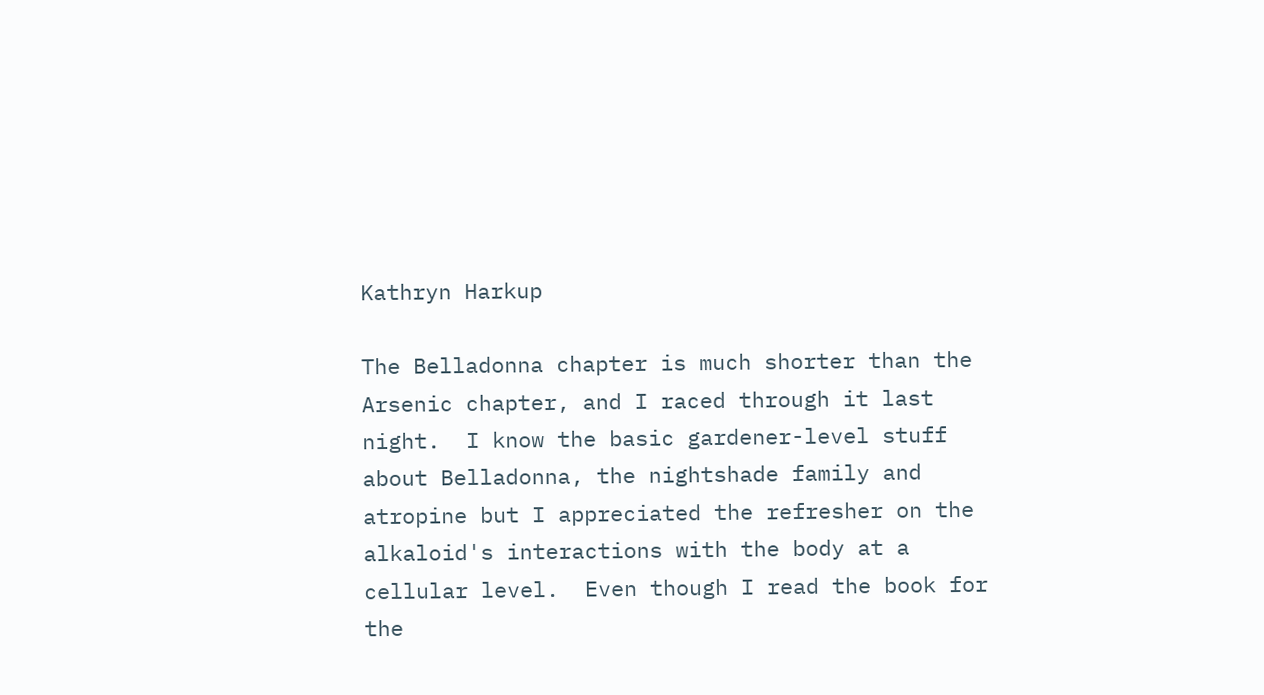Kathryn Harkup

The Belladonna chapter is much shorter than the Arsenic chapter, and I raced through it last night.  I know the basic gardener-level stuff about Belladonna, the nightshade family and atropine but I appreciated the refresher on the alkaloid's interactions with the body at a cellular level.  Even though I read the book for the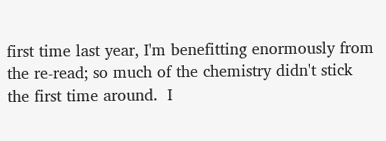first time last year, I'm benefitting enormously from the re-read; so much of the chemistry didn't stick the first time around.  I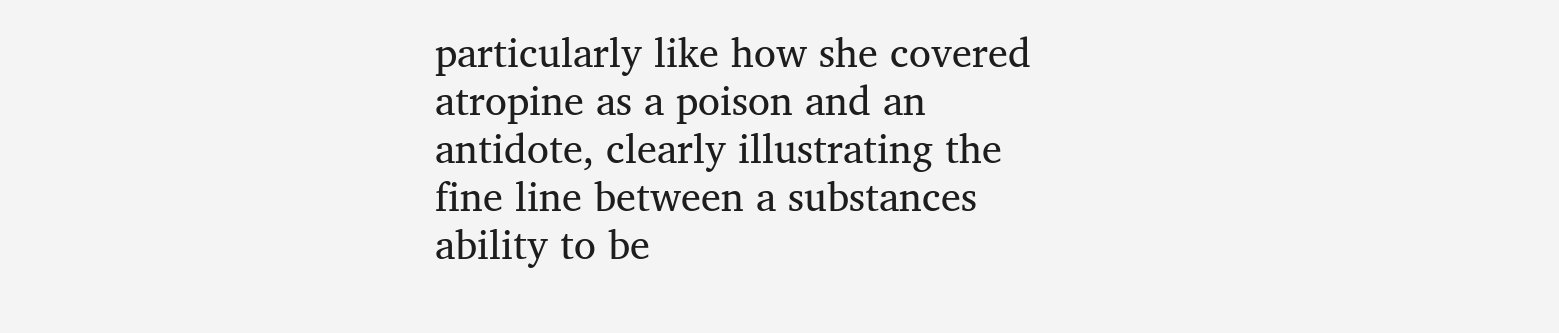particularly like how she covered atropine as a poison and an antidote, clearly illustrating the fine line between a substances ability to be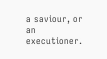a saviour, or an executioner.